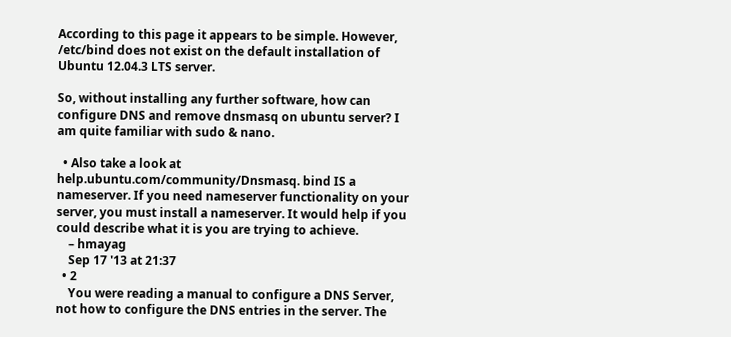According to this page it appears to be simple. However, /etc/bind does not exist on the default installation of Ubuntu 12.04.3 LTS server.

So, without installing any further software, how can configure DNS and remove dnsmasq on ubuntu server? I am quite familiar with sudo & nano.

  • Also take a look at help.ubuntu.com/community/Dnsmasq. bind IS a nameserver. If you need nameserver functionality on your server, you must install a nameserver. It would help if you could describe what it is you are trying to achieve.
    – hmayag
    Sep 17 '13 at 21:37
  • 2
    You were reading a manual to configure a DNS Server, not how to configure the DNS entries in the server. The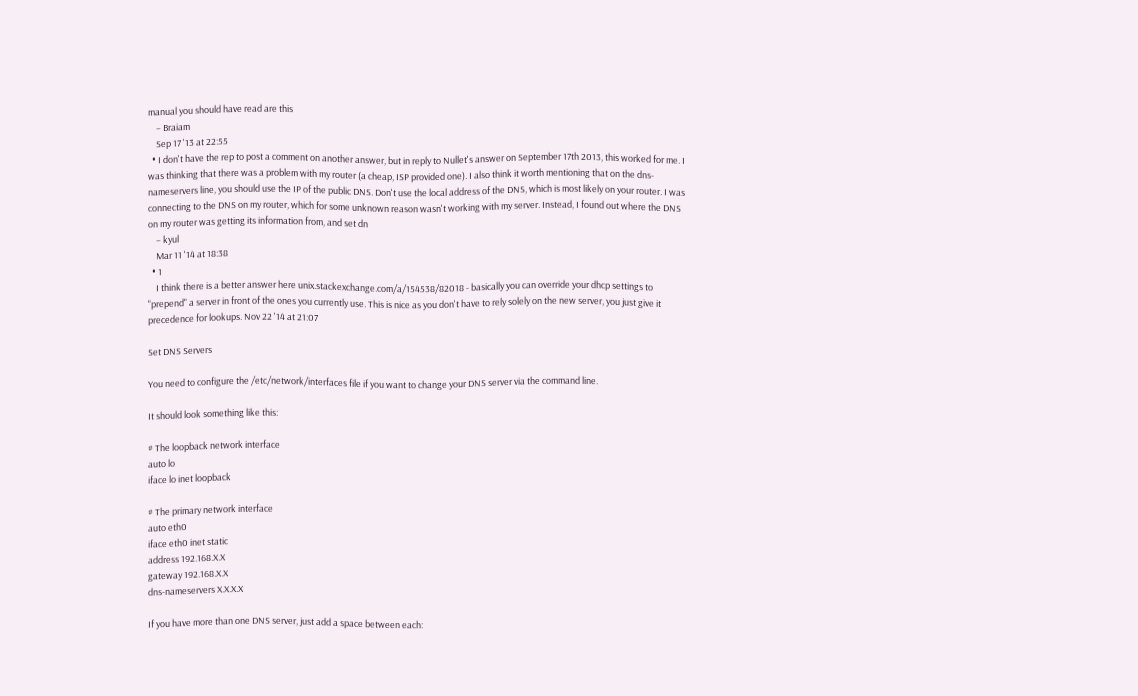manual you should have read are this
    – Braiam
    Sep 17 '13 at 22:55
  • I don't have the rep to post a comment on another answer, but in reply to Nullet's answer on September 17th 2013, this worked for me. I was thinking that there was a problem with my router (a cheap, ISP provided one). I also think it worth mentioning that on the dns-nameservers line, you should use the IP of the public DNS. Don't use the local address of the DNS, which is most likely on your router. I was connecting to the DNS on my router, which for some unknown reason wasn't working with my server. Instead, I found out where the DNS on my router was getting its information from, and set dn
    – kyul
    Mar 11 '14 at 18:38
  • 1
    I think there is a better answer here unix.stackexchange.com/a/154538/82018 - basically you can override your dhcp settings to "prepend" a server in front of the ones you currently use. This is nice as you don't have to rely solely on the new server, you just give it precedence for lookups. Nov 22 '14 at 21:07

Set DNS Servers

You need to configure the /etc/network/interfaces file if you want to change your DNS server via the command line.

It should look something like this:

# The loopback network interface
auto lo
iface lo inet loopback

# The primary network interface
auto eth0
iface eth0 inet static
address 192.168.X.X
gateway 192.168.X.X
dns-nameservers X.X.X.X

If you have more than one DNS server, just add a space between each: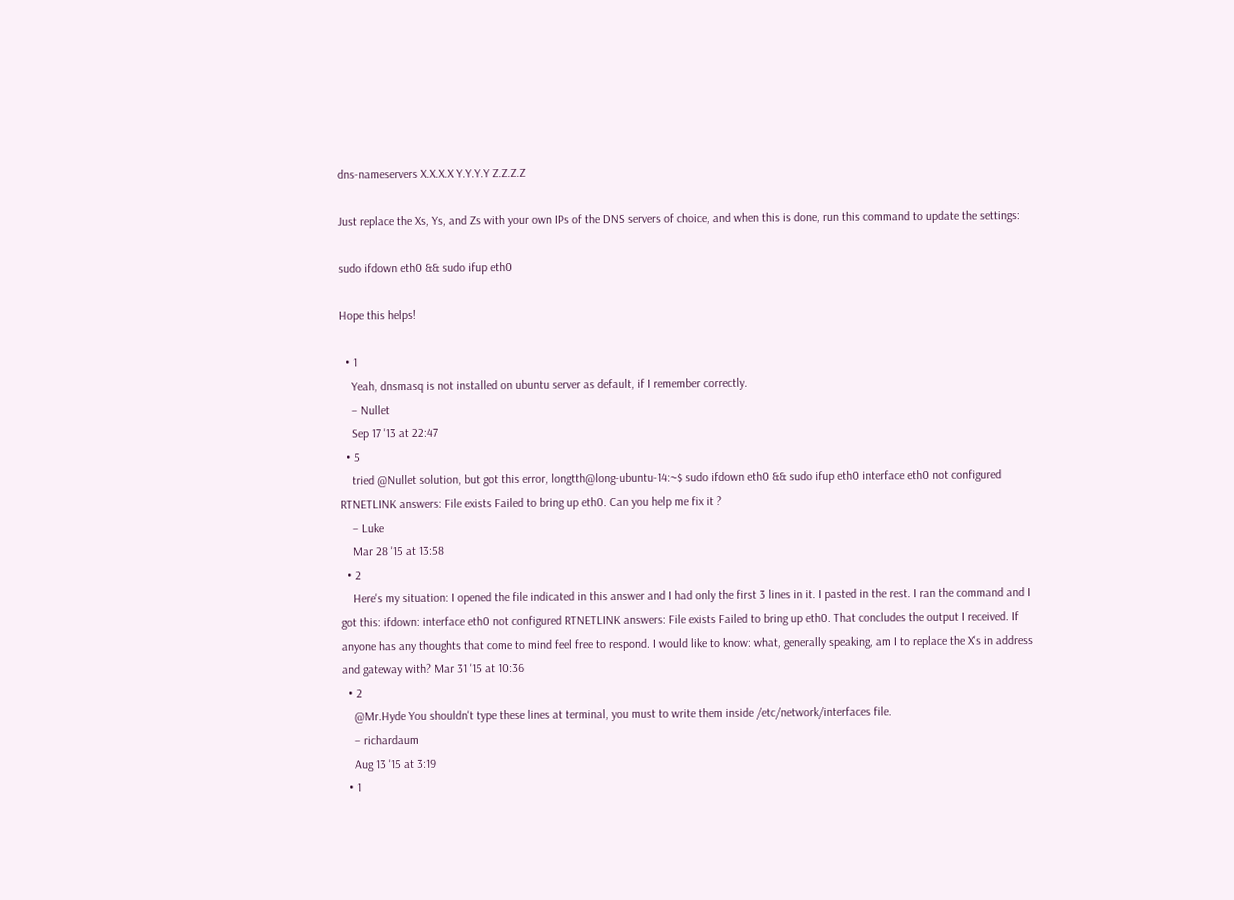dns-nameservers X.X.X.X Y.Y.Y.Y Z.Z.Z.Z

Just replace the Xs, Ys, and Zs with your own IPs of the DNS servers of choice, and when this is done, run this command to update the settings:

sudo ifdown eth0 && sudo ifup eth0

Hope this helps!

  • 1
    Yeah, dnsmasq is not installed on ubuntu server as default, if I remember correctly.
    – Nullet
    Sep 17 '13 at 22:47
  • 5
    tried @Nullet solution, but got this error, longtth@long-ubuntu-14:~$ sudo ifdown eth0 && sudo ifup eth0 interface eth0 not configured RTNETLINK answers: File exists Failed to bring up eth0. Can you help me fix it ?
    – Luke
    Mar 28 '15 at 13:58
  • 2
    Here's my situation: I opened the file indicated in this answer and I had only the first 3 lines in it. I pasted in the rest. I ran the command and I got this: ifdown: interface eth0 not configured RTNETLINK answers: File exists Failed to bring up eth0. That concludes the output I received. If anyone has any thoughts that come to mind feel free to respond. I would like to know: what, generally speaking, am I to replace the X's in address and gateway with? Mar 31 '15 at 10:36
  • 2
    @Mr.Hyde You shouldn't type these lines at terminal, you must to write them inside /etc/network/interfaces file.
    – richardaum
    Aug 13 '15 at 3:19
  • 1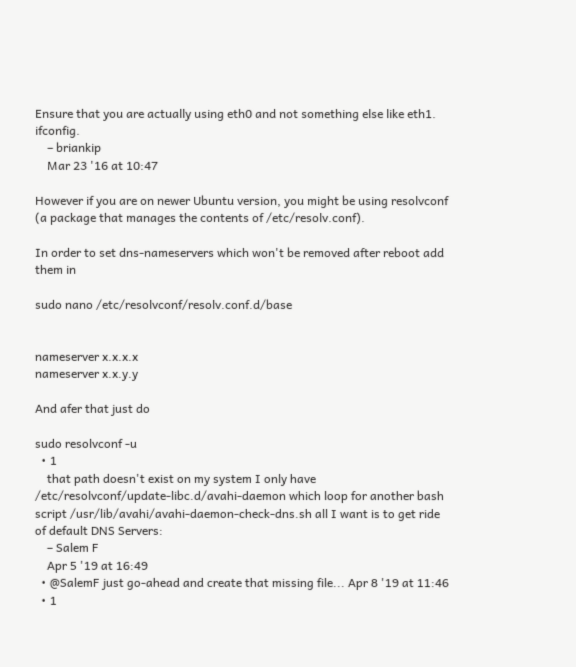Ensure that you are actually using eth0 and not something else like eth1. ifconfig.
    – briankip
    Mar 23 '16 at 10:47

However if you are on newer Ubuntu version, you might be using resolvconf (a package that manages the contents of /etc/resolv.conf).

In order to set dns-nameservers which won't be removed after reboot add them in

sudo nano /etc/resolvconf/resolv.conf.d/base


nameserver x.x.x.x
nameserver x.x.y.y

And afer that just do

sudo resolvconf -u
  • 1
    that path doesn't exist on my system I only have /etc/resolvconf/update-libc.d/avahi-daemon which loop for another bash script /usr/lib/avahi/avahi-daemon-check-dns.sh all I want is to get ride of default DNS Servers:
    – Salem F
    Apr 5 '19 at 16:49
  • @SalemF just go-ahead and create that missing file... Apr 8 '19 at 11:46
  • 1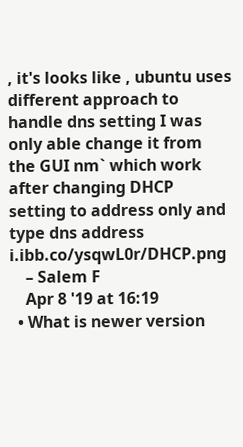, it's looks like , ubuntu uses different approach to handle dns setting I was only able change it from the GUI nm` which work after changing DHCP setting to address only and type dns address i.ibb.co/ysqwL0r/DHCP.png
    – Salem F
    Apr 8 '19 at 16:19
  • What is newer version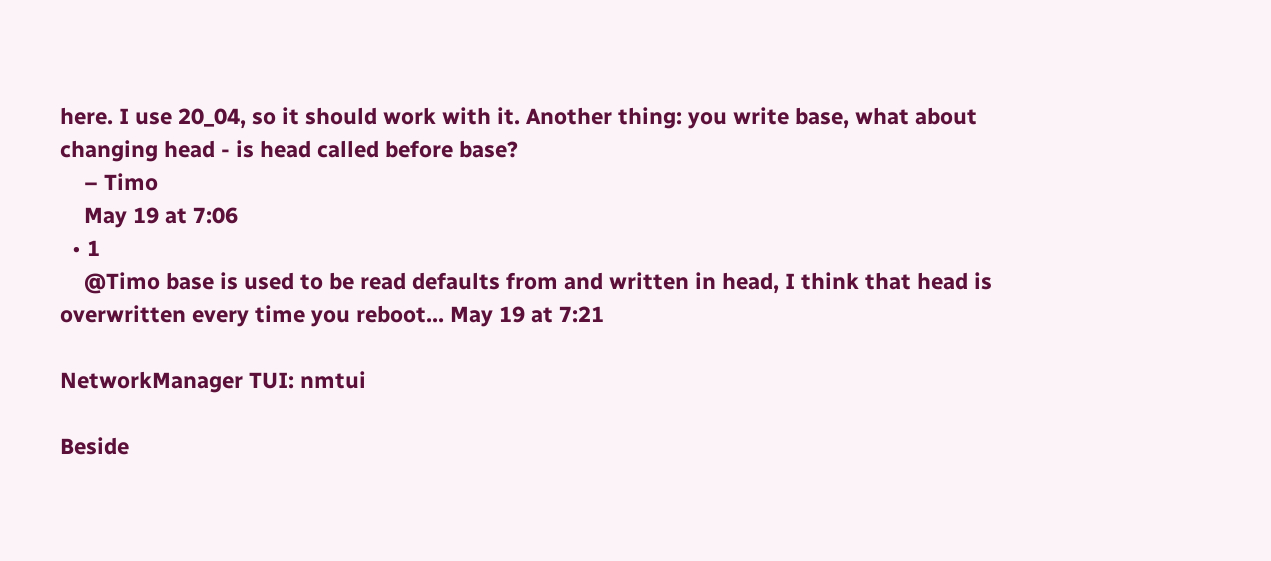here. I use 20_04, so it should work with it. Another thing: you write base, what about changing head - is head called before base?
    – Timo
    May 19 at 7:06
  • 1
    @Timo base is used to be read defaults from and written in head, I think that head is overwritten every time you reboot... May 19 at 7:21

NetworkManager TUI: nmtui

Beside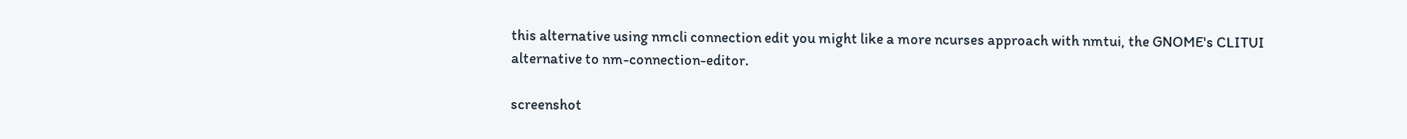this alternative using nmcli connection edit you might like a more ncurses approach with nmtui, the GNOME's CLITUI alternative to nm-connection-editor.

screenshot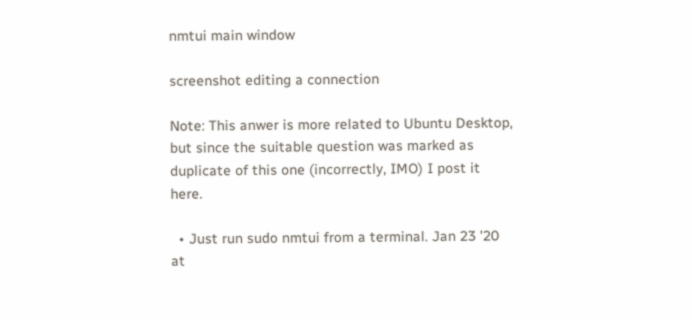nmtui main window

screenshot editing a connection

Note: This anwer is more related to Ubuntu Desktop, but since the suitable question was marked as duplicate of this one (incorrectly, IMO) I post it here.

  • Just run sudo nmtui from a terminal. Jan 23 '20 at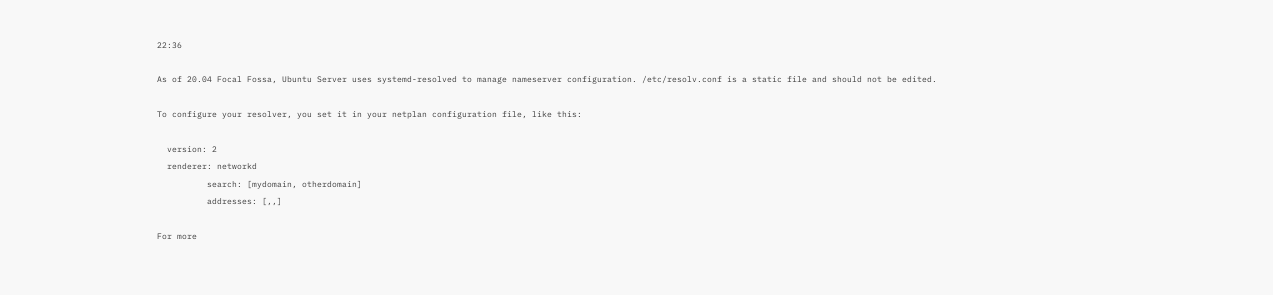22:36

As of 20.04 Focal Fossa, Ubuntu Server uses systemd-resolved to manage nameserver configuration. /etc/resolv.conf is a static file and should not be edited.

To configure your resolver, you set it in your netplan configuration file, like this:

  version: 2
  renderer: networkd
          search: [mydomain, otherdomain]
          addresses: [,,]

For more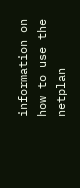information on how to use the netplan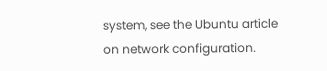system, see the Ubuntu article on network configuration.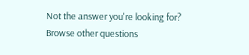Not the answer you're looking for? Browse other questions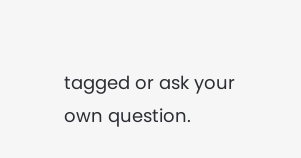tagged or ask your own question.